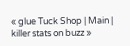« glue Tuck Shop | Main | killer stats on buzz »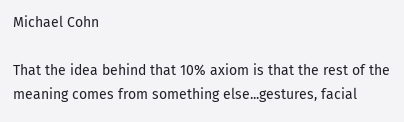Michael Cohn

That the idea behind that 10% axiom is that the rest of the meaning comes from something else...gestures, facial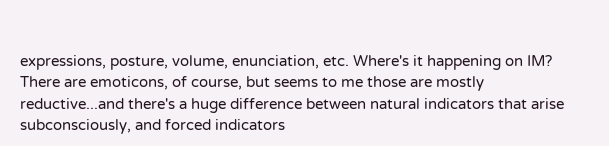expressions, posture, volume, enunciation, etc. Where's it happening on IM? There are emoticons, of course, but seems to me those are mostly reductive...and there's a huge difference between natural indicators that arise subconsciously, and forced indicators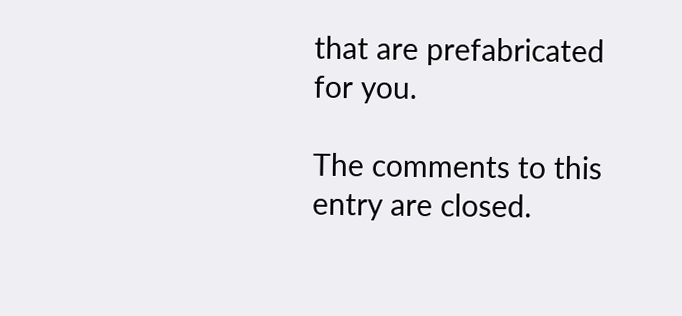that are prefabricated for you.

The comments to this entry are closed.